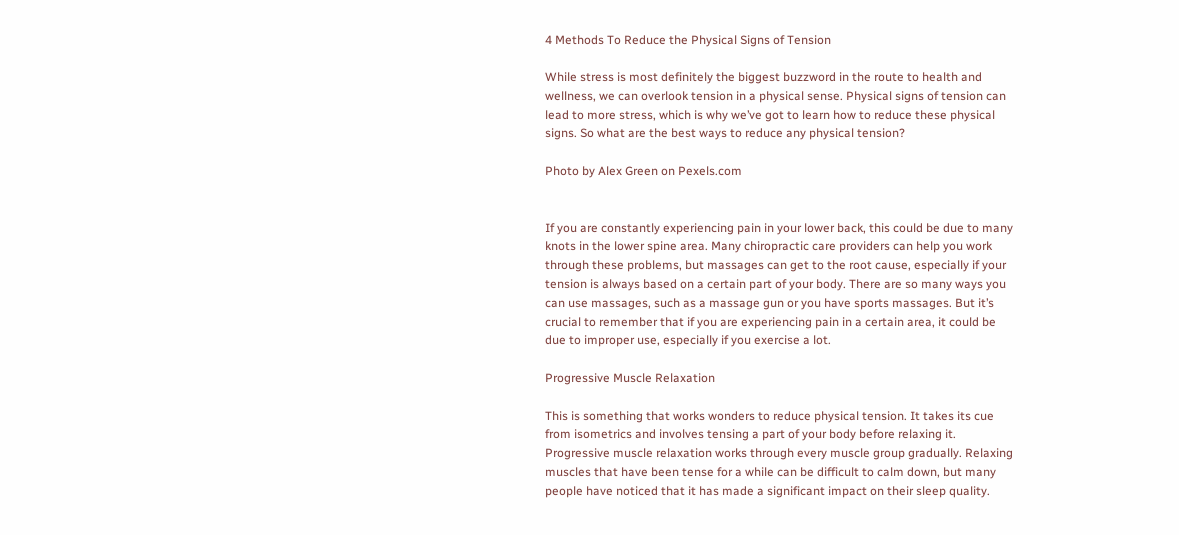4 Methods To Reduce the Physical Signs of Tension

While stress is most definitely the biggest buzzword in the route to health and wellness, we can overlook tension in a physical sense. Physical signs of tension can lead to more stress, which is why we’ve got to learn how to reduce these physical signs. So what are the best ways to reduce any physical tension?

Photo by Alex Green on Pexels.com


If you are constantly experiencing pain in your lower back, this could be due to many knots in the lower spine area. Many chiropractic care providers can help you work through these problems, but massages can get to the root cause, especially if your tension is always based on a certain part of your body. There are so many ways you can use massages, such as a massage gun or you have sports massages. But it’s crucial to remember that if you are experiencing pain in a certain area, it could be due to improper use, especially if you exercise a lot.

Progressive Muscle Relaxation

This is something that works wonders to reduce physical tension. It takes its cue from isometrics and involves tensing a part of your body before relaxing it. Progressive muscle relaxation works through every muscle group gradually. Relaxing muscles that have been tense for a while can be difficult to calm down, but many people have noticed that it has made a significant impact on their sleep quality.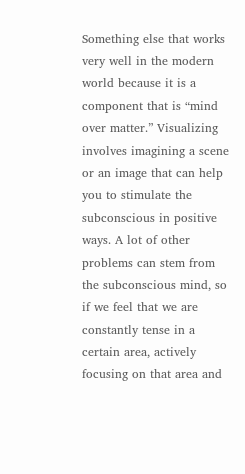Something else that works very well in the modern world because it is a component that is “mind over matter.” Visualizing involves imagining a scene or an image that can help you to stimulate the subconscious in positive ways. A lot of other problems can stem from the subconscious mind, so if we feel that we are constantly tense in a certain area, actively focusing on that area and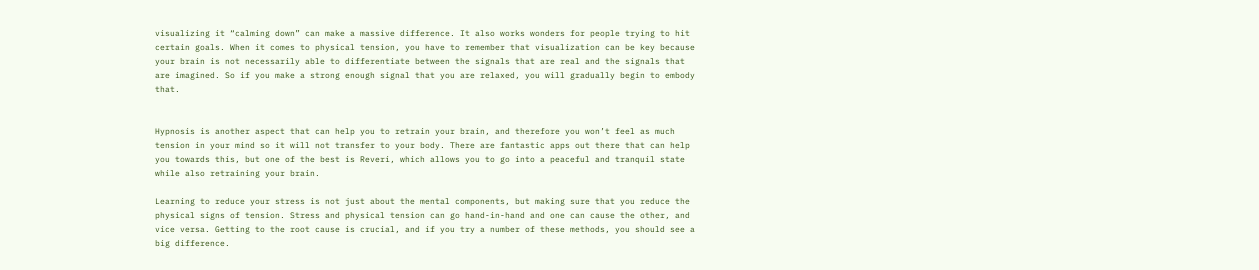visualizing it “calming down” can make a massive difference. It also works wonders for people trying to hit certain goals. When it comes to physical tension, you have to remember that visualization can be key because your brain is not necessarily able to differentiate between the signals that are real and the signals that are imagined. So if you make a strong enough signal that you are relaxed, you will gradually begin to embody that.


Hypnosis is another aspect that can help you to retrain your brain, and therefore you won’t feel as much tension in your mind so it will not transfer to your body. There are fantastic apps out there that can help you towards this, but one of the best is Reveri, which allows you to go into a peaceful and tranquil state while also retraining your brain.

Learning to reduce your stress is not just about the mental components, but making sure that you reduce the physical signs of tension. Stress and physical tension can go hand-in-hand and one can cause the other, and vice versa. Getting to the root cause is crucial, and if you try a number of these methods, you should see a big difference.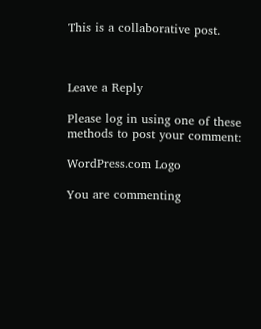This is a collaborative post.



Leave a Reply

Please log in using one of these methods to post your comment:

WordPress.com Logo

You are commenting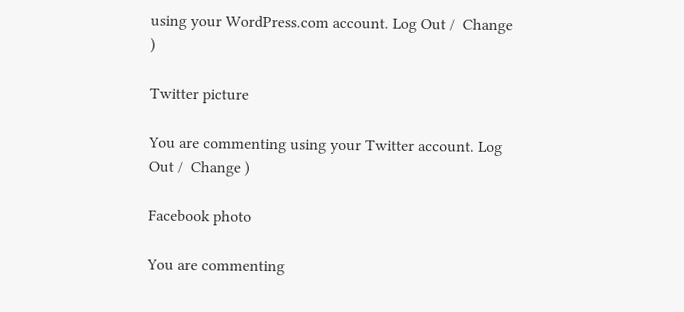using your WordPress.com account. Log Out /  Change )

Twitter picture

You are commenting using your Twitter account. Log Out /  Change )

Facebook photo

You are commenting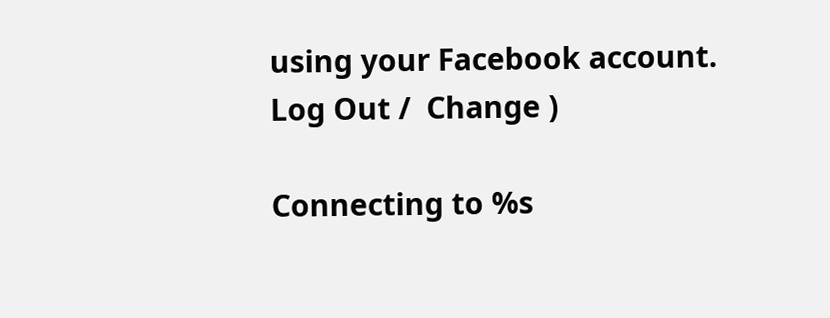using your Facebook account. Log Out /  Change )

Connecting to %s